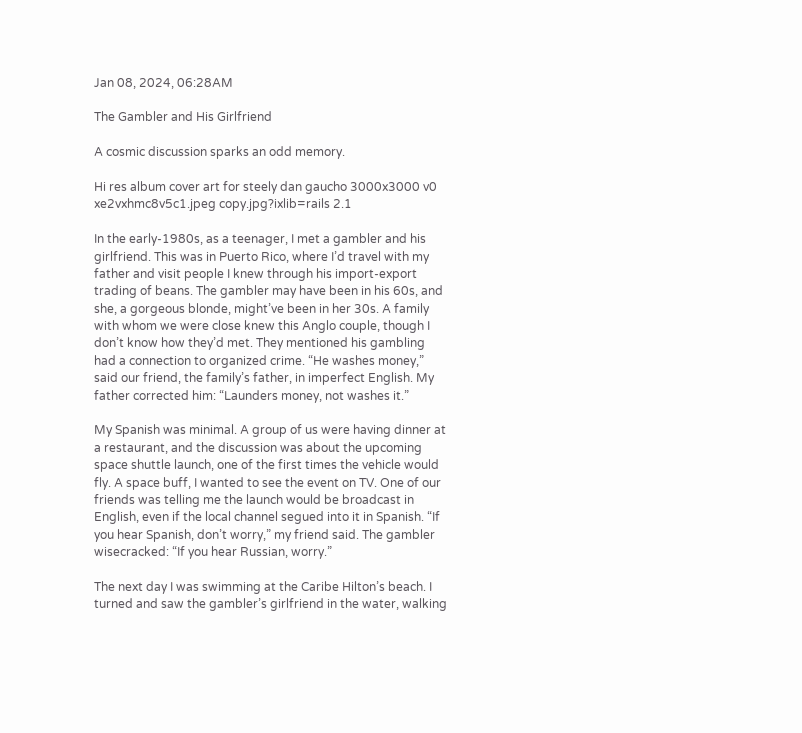Jan 08, 2024, 06:28AM

The Gambler and His Girlfriend

A cosmic discussion sparks an odd memory.

Hi res album cover art for steely dan gaucho 3000x3000 v0 xe2vxhmc8v5c1.jpeg copy.jpg?ixlib=rails 2.1

In the early-1980s, as a teenager, I met a gambler and his girlfriend. This was in Puerto Rico, where I’d travel with my father and visit people I knew through his import-export trading of beans. The gambler may have been in his 60s, and she, a gorgeous blonde, might’ve been in her 30s. A family with whom we were close knew this Anglo couple, though I don’t know how they’d met. They mentioned his gambling had a connection to organized crime. “He washes money,” said our friend, the family’s father, in imperfect English. My father corrected him: “Launders money, not washes it.”

My Spanish was minimal. A group of us were having dinner at a restaurant, and the discussion was about the upcoming space shuttle launch, one of the first times the vehicle would fly. A space buff, I wanted to see the event on TV. One of our friends was telling me the launch would be broadcast in English, even if the local channel segued into it in Spanish. “If you hear Spanish, don’t worry,” my friend said. The gambler wisecracked: “If you hear Russian, worry.”

The next day I was swimming at the Caribe Hilton’s beach. I turned and saw the gambler’s girlfriend in the water, walking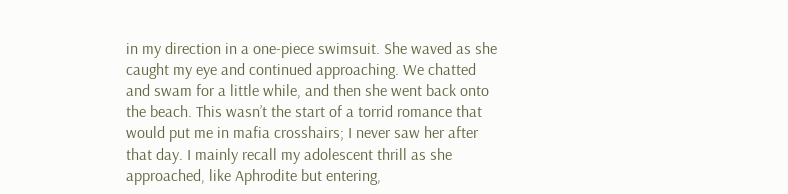in my direction in a one-piece swimsuit. She waved as she caught my eye and continued approaching. We chatted and swam for a little while, and then she went back onto the beach. This wasn’t the start of a torrid romance that would put me in mafia crosshairs; I never saw her after that day. I mainly recall my adolescent thrill as she approached, like Aphrodite but entering,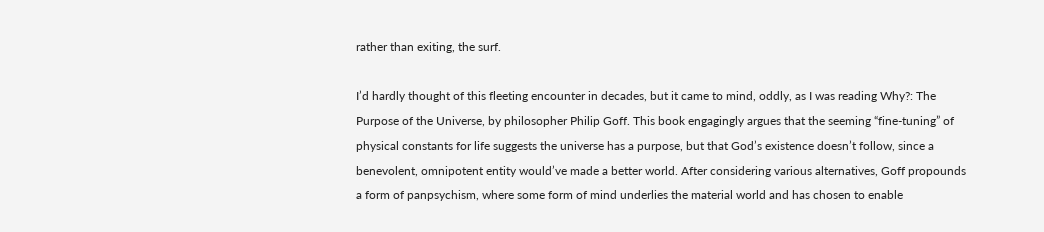rather than exiting, the surf.

I’d hardly thought of this fleeting encounter in decades, but it came to mind, oddly, as I was reading Why?: The Purpose of the Universe, by philosopher Philip Goff. This book engagingly argues that the seeming “fine-tuning” of physical constants for life suggests the universe has a purpose, but that God’s existence doesn’t follow, since a benevolent, omnipotent entity would’ve made a better world. After considering various alternatives, Goff propounds a form of panpsychism, where some form of mind underlies the material world and has chosen to enable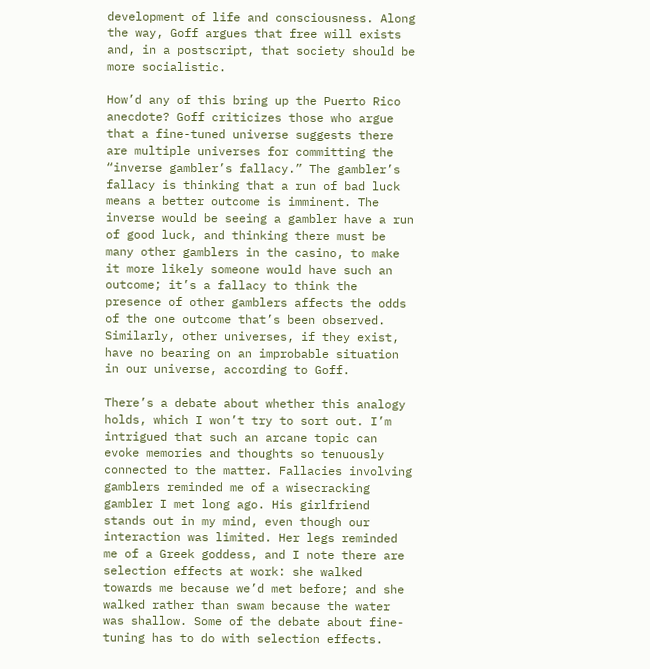development of life and consciousness. Along the way, Goff argues that free will exists and, in a postscript, that society should be more socialistic.

How’d any of this bring up the Puerto Rico anecdote? Goff criticizes those who argue that a fine-tuned universe suggests there are multiple universes for committing the “inverse gambler’s fallacy.” The gambler’s fallacy is thinking that a run of bad luck means a better outcome is imminent. The inverse would be seeing a gambler have a run of good luck, and thinking there must be many other gamblers in the casino, to make it more likely someone would have such an outcome; it’s a fallacy to think the presence of other gamblers affects the odds of the one outcome that’s been observed. Similarly, other universes, if they exist, have no bearing on an improbable situation in our universe, according to Goff.

There’s a debate about whether this analogy holds, which I won’t try to sort out. I’m intrigued that such an arcane topic can evoke memories and thoughts so tenuously connected to the matter. Fallacies involving gamblers reminded me of a wisecracking gambler I met long ago. His girlfriend stands out in my mind, even though our interaction was limited. Her legs reminded me of a Greek goddess, and I note there are selection effects at work: she walked towards me because we’d met before; and she walked rather than swam because the water was shallow. Some of the debate about fine-tuning has to do with selection effects.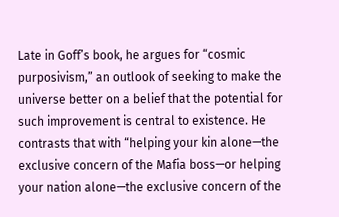Late in Goff’s book, he argues for “cosmic purposivism,” an outlook of seeking to make the universe better on a belief that the potential for such improvement is central to existence. He contrasts that with “helping your kin alone—the exclusive concern of the Mafia boss—or helping your nation alone—the exclusive concern of the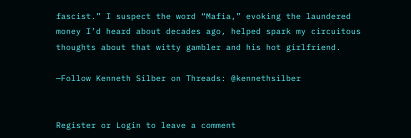fascist.” I suspect the word “Mafia,” evoking the laundered money I’d heard about decades ago, helped spark my circuitous thoughts about that witty gambler and his hot girlfriend.

—Follow Kenneth Silber on Threads: @kennethsilber


Register or Login to leave a comment